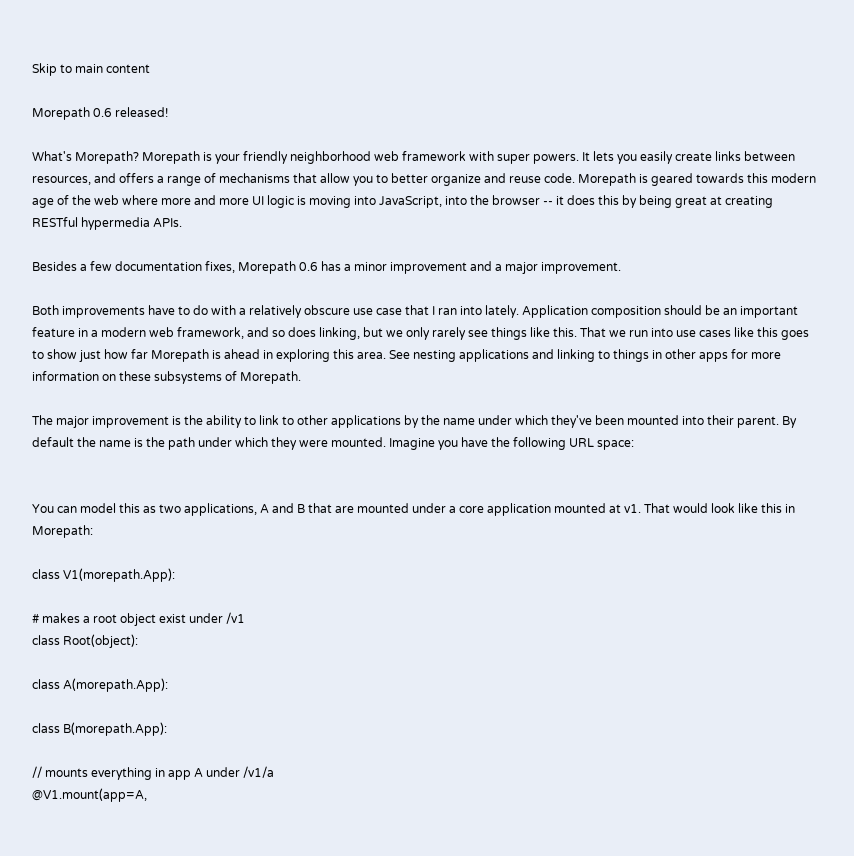Skip to main content

Morepath 0.6 released!

What's Morepath? Morepath is your friendly neighborhood web framework with super powers. It lets you easily create links between resources, and offers a range of mechanisms that allow you to better organize and reuse code. Morepath is geared towards this modern age of the web where more and more UI logic is moving into JavaScript, into the browser -- it does this by being great at creating RESTful hypermedia APIs.

Besides a few documentation fixes, Morepath 0.6 has a minor improvement and a major improvement.

Both improvements have to do with a relatively obscure use case that I ran into lately. Application composition should be an important feature in a modern web framework, and so does linking, but we only rarely see things like this. That we run into use cases like this goes to show just how far Morepath is ahead in exploring this area. See nesting applications and linking to things in other apps for more information on these subsystems of Morepath.

The major improvement is the ability to link to other applications by the name under which they've been mounted into their parent. By default the name is the path under which they were mounted. Imagine you have the following URL space:


You can model this as two applications, A and B that are mounted under a core application mounted at v1. That would look like this in Morepath:

class V1(morepath.App):

# makes a root object exist under /v1
class Root(object):

class A(morepath.App):

class B(morepath.App):

// mounts everything in app A under /v1/a
@V1.mount(app=A,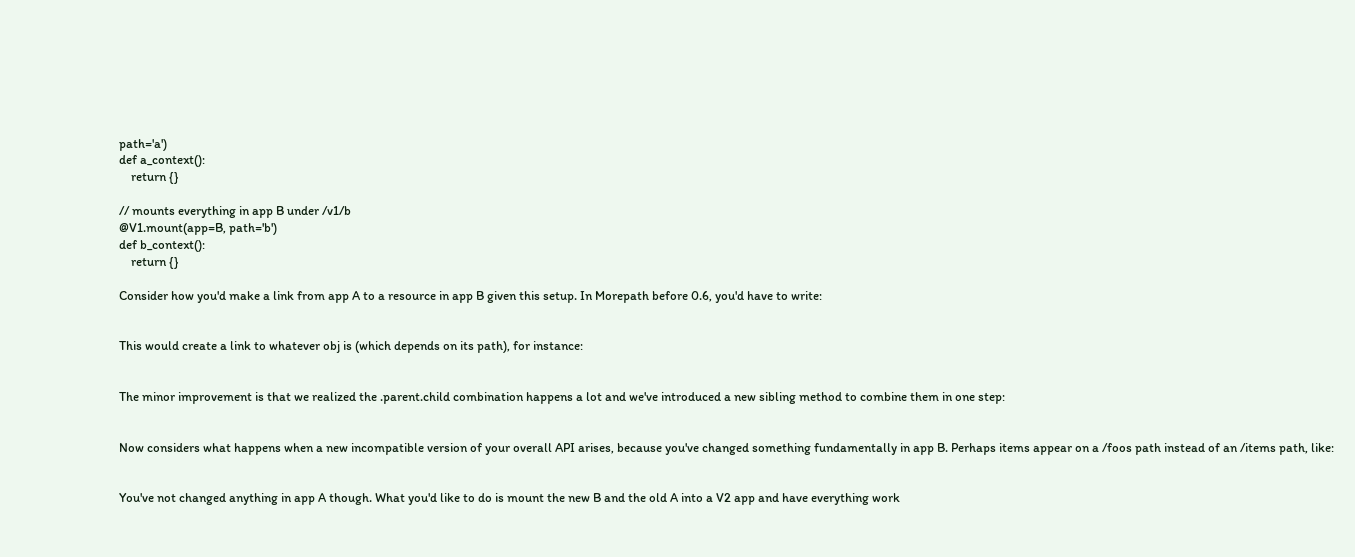path='a')
def a_context():
    return {}

// mounts everything in app B under /v1/b
@V1.mount(app=B, path='b')
def b_context():
    return {}

Consider how you'd make a link from app A to a resource in app B given this setup. In Morepath before 0.6, you'd have to write:


This would create a link to whatever obj is (which depends on its path), for instance:


The minor improvement is that we realized the .parent.child combination happens a lot and we've introduced a new sibling method to combine them in one step:


Now considers what happens when a new incompatible version of your overall API arises, because you've changed something fundamentally in app B. Perhaps items appear on a /foos path instead of an /items path, like:


You've not changed anything in app A though. What you'd like to do is mount the new B and the old A into a V2 app and have everything work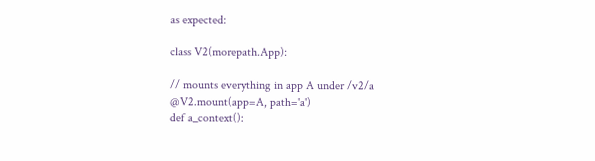as expected:

class V2(morepath.App):

// mounts everything in app A under /v2/a
@V2.mount(app=A, path='a')
def a_context():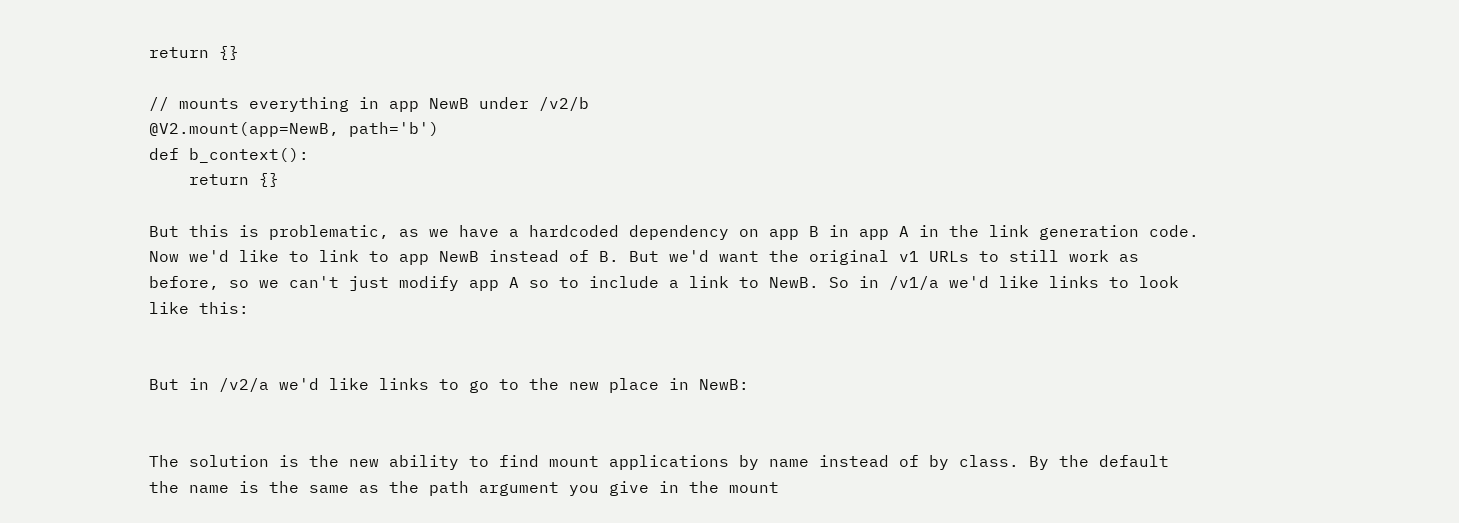return {}

// mounts everything in app NewB under /v2/b
@V2.mount(app=NewB, path='b')
def b_context():
    return {}

But this is problematic, as we have a hardcoded dependency on app B in app A in the link generation code. Now we'd like to link to app NewB instead of B. But we'd want the original v1 URLs to still work as before, so we can't just modify app A so to include a link to NewB. So in /v1/a we'd like links to look like this:


But in /v2/a we'd like links to go to the new place in NewB:


The solution is the new ability to find mount applications by name instead of by class. By the default the name is the same as the path argument you give in the mount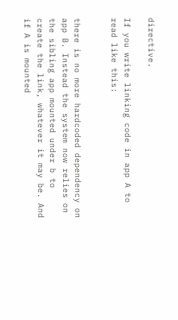directive.

If you write linking code in app A to read like this:


there is no more hardcoded dependency on app B. Instead the system now relies on the sibling app mounted under b to create the link, whatever it may be. And if A is mounted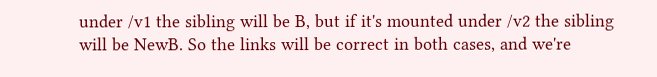under /v1 the sibling will be B, but if it's mounted under /v2 the sibling will be NewB. So the links will be correct in both cases, and we're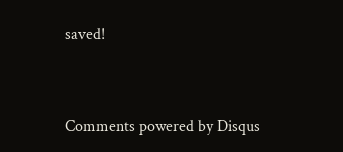saved!


Comments powered by Disqus